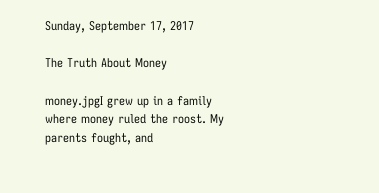Sunday, September 17, 2017

The Truth About Money

money.jpgI grew up in a family where money ruled the roost. My parents fought, and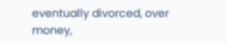eventually divorced, over money,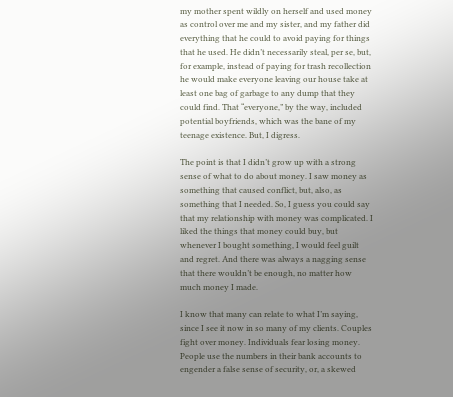my mother spent wildly on herself and used money as control over me and my sister, and my father did everything that he could to avoid paying for things that he used. He didn’t necessarily steal, per se, but, for example, instead of paying for trash recollection he would make everyone leaving our house take at least one bag of garbage to any dump that they could find. That “everyone,” by the way, included potential boyfriends, which was the bane of my teenage existence. But, I digress.

The point is that I didn’t grow up with a strong sense of what to do about money. I saw money as something that caused conflict, but, also, as something that I needed. So, I guess you could say that my relationship with money was complicated. I liked the things that money could buy, but whenever I bought something, I would feel guilt and regret. And there was always a nagging sense that there wouldn’t be enough, no matter how much money I made.

I know that many can relate to what I’m saying, since I see it now in so many of my clients. Couples fight over money. Individuals fear losing money. People use the numbers in their bank accounts to engender a false sense of security, or, a skewed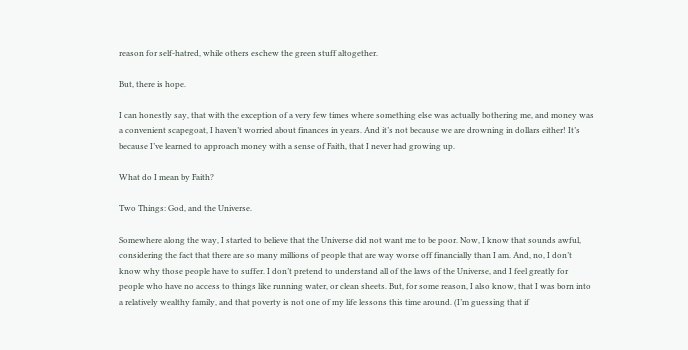reason for self-hatred, while others eschew the green stuff altogether.

But, there is hope.

I can honestly say, that with the exception of a very few times where something else was actually bothering me, and money was a convenient scapegoat, I haven’t worried about finances in years. And it’s not because we are drowning in dollars either! It’s because I’ve learned to approach money with a sense of Faith, that I never had growing up.

What do I mean by Faith?

Two Things: God, and the Universe.

Somewhere along the way, I started to believe that the Universe did not want me to be poor. Now, I know that sounds awful, considering the fact that there are so many millions of people that are way worse off financially than I am. And, no, I don’t know why those people have to suffer. I don’t pretend to understand all of the laws of the Universe, and I feel greatly for people who have no access to things like running water, or clean sheets. But, for some reason, I also know, that I was born into a relatively wealthy family, and that poverty is not one of my life lessons this time around. (I’m guessing that if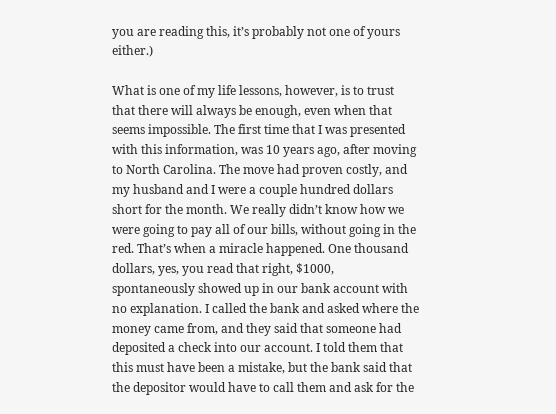you are reading this, it’s probably not one of yours either.)

What is one of my life lessons, however, is to trust that there will always be enough, even when that seems impossible. The first time that I was presented with this information, was 10 years ago, after moving to North Carolina. The move had proven costly, and my husband and I were a couple hundred dollars short for the month. We really didn’t know how we were going to pay all of our bills, without going in the red. That’s when a miracle happened. One thousand dollars, yes, you read that right, $1000, spontaneously showed up in our bank account with no explanation. I called the bank and asked where the money came from, and they said that someone had deposited a check into our account. I told them that this must have been a mistake, but the bank said that the depositor would have to call them and ask for the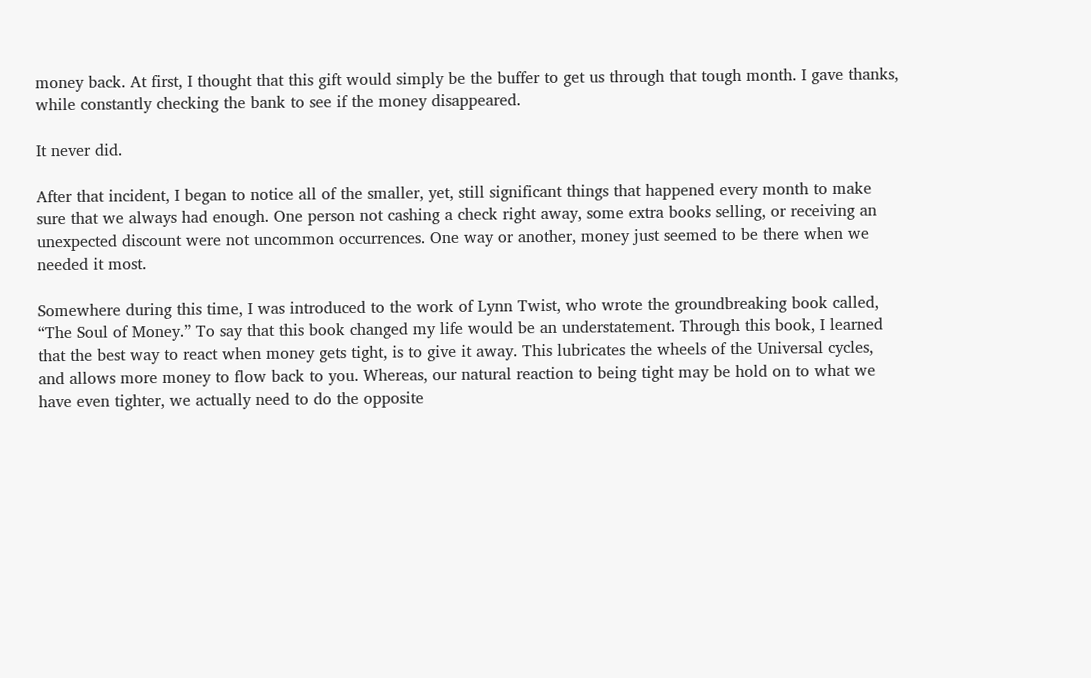money back. At first, I thought that this gift would simply be the buffer to get us through that tough month. I gave thanks, while constantly checking the bank to see if the money disappeared.

It never did.

After that incident, I began to notice all of the smaller, yet, still significant things that happened every month to make sure that we always had enough. One person not cashing a check right away, some extra books selling, or receiving an unexpected discount were not uncommon occurrences. One way or another, money just seemed to be there when we needed it most.

Somewhere during this time, I was introduced to the work of Lynn Twist, who wrote the groundbreaking book called, “The Soul of Money.” To say that this book changed my life would be an understatement. Through this book, I learned that the best way to react when money gets tight, is to give it away. This lubricates the wheels of the Universal cycles, and allows more money to flow back to you. Whereas, our natural reaction to being tight may be hold on to what we have even tighter, we actually need to do the opposite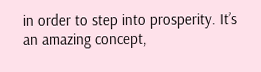in order to step into prosperity. It’s an amazing concept,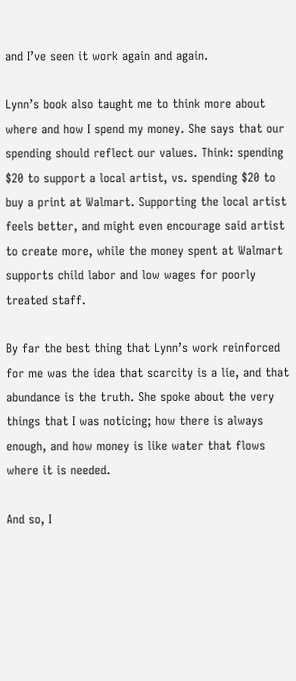and I’ve seen it work again and again.

Lynn’s book also taught me to think more about where and how I spend my money. She says that our spending should reflect our values. Think: spending $20 to support a local artist, vs. spending $20 to buy a print at Walmart. Supporting the local artist feels better, and might even encourage said artist to create more, while the money spent at Walmart supports child labor and low wages for poorly treated staff.

By far the best thing that Lynn’s work reinforced for me was the idea that scarcity is a lie, and that abundance is the truth. She spoke about the very things that I was noticing; how there is always enough, and how money is like water that flows where it is needed.

And so, I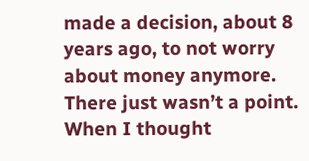made a decision, about 8 years ago, to not worry about money anymore. There just wasn’t a point. When I thought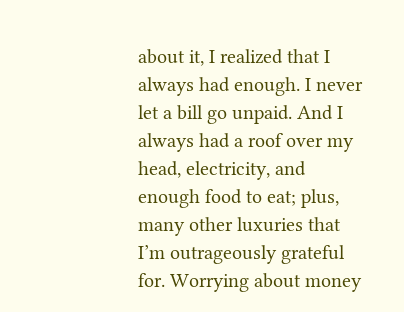about it, I realized that I always had enough. I never let a bill go unpaid. And I always had a roof over my head, electricity, and enough food to eat; plus, many other luxuries that I’m outrageously grateful for. Worrying about money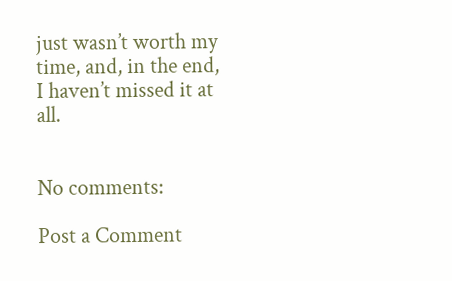just wasn’t worth my time, and, in the end, I haven’t missed it at all.


No comments:

Post a Comment